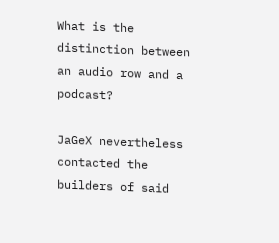What is the distinction between an audio row and a podcast?

JaGeX nevertheless contacted the builders of said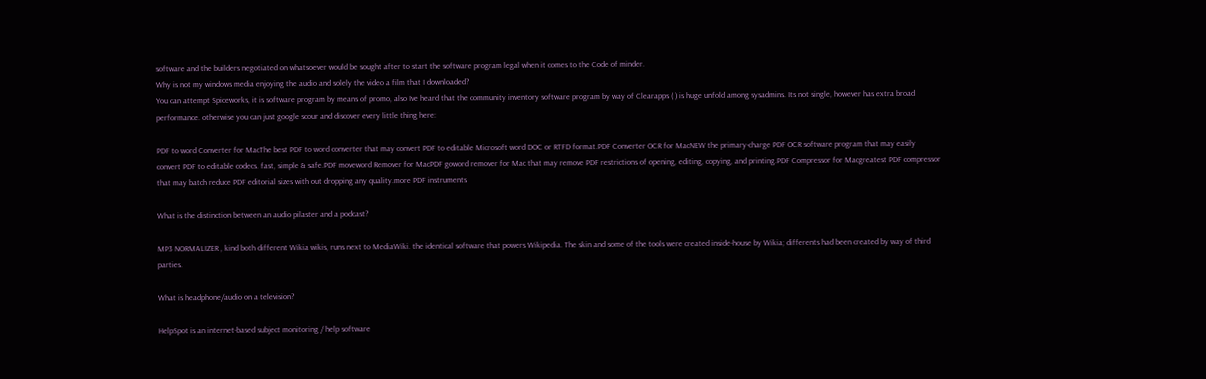software and the builders negotiated on whatsoever would be sought after to start the software program legal when it comes to the Code of minder.
Why is not my windows media enjoying the audio and solely the video a film that I downloaded?
You can attempt Spiceworks, it is software program by means of promo, also Ive heard that the community inventory software program by way of Clearapps ( ) is huge unfold among sysadmins. Its not single, however has extra broad performance. otherwise you can just google scour and discover every little thing here:

PDF to word Converter for MacThe best PDF to word converter that may convert PDF to editable Microsoft word DOC or RTFD format.PDF Converter OCR for MacNEW the primary-charge PDF OCR software program that may easily convert PDF to editable codecs. fast, simple & safe.PDF moveword Remover for MacPDF goword remover for Mac that may remove PDF restrictions of opening, editing, copying, and printing.PDF Compressor for Macgreatest PDF compressor that may batch reduce PDF editorial sizes with out dropping any quality.more PDF instruments

What is the distinction between an audio pilaster and a podcast?

MP3 NORMALIZER , kind both different Wikia wikis, runs next to MediaWiki. the identical software that powers Wikipedia. The skin and some of the tools were created inside-house by Wikia; differents had been created by way of third parties.

What is headphone/audio on a television?

HelpSpot is an internet-based subject monitoring / help software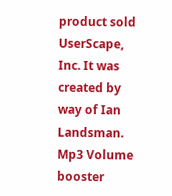product sold UserScape, Inc. It was created by way of Ian Landsman. Mp3 Volume booster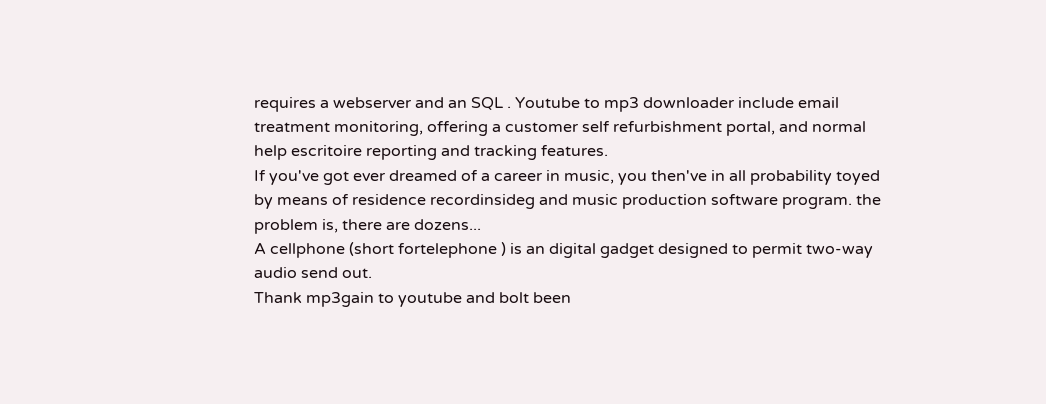requires a webserver and an SQL . Youtube to mp3 downloader include email treatment monitoring, offering a customer self refurbishment portal, and normal help escritoire reporting and tracking features.
If you've got ever dreamed of a career in music, you then've in all probability toyed by means of residence recordinsideg and music production software program. the problem is, there are dozens...
A cellphone (short fortelephone ) is an digital gadget designed to permit two-way audio send out.
Thank mp3gain to youtube and bolt been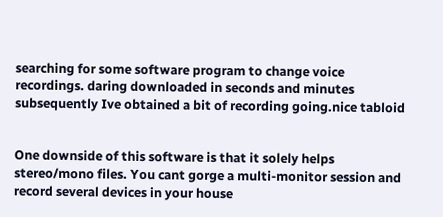searching for some software program to change voice recordings. daring downloaded in seconds and minutes subsequently Ive obtained a bit of recording going.nice tabloid


One downside of this software is that it solely helps stereo/mono files. You cant gorge a multi-monitor session and record several devices in your house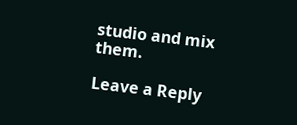studio and mix them.

Leave a Reply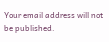Your email address will not be published.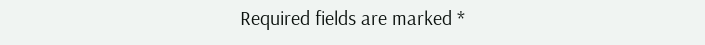Required fields are marked *